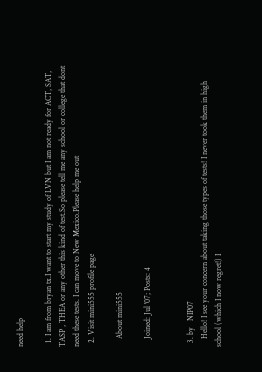need help

  1. I am from bryan tx.I want to start my study of LVN but I am not ready for ACT, SAT, TASP , THEA or any other this kind of test.So please tell me any school or college that dont need these tests. I can move to New Mexico.Please help me out
  2. Visit mini555 profile page

    About mini555

    Joined: Jul '07; Posts: 4


  3. by   NIP07
    Hello! I see your concern about taking those types of tests! I never took them in high school (which I now regret!) I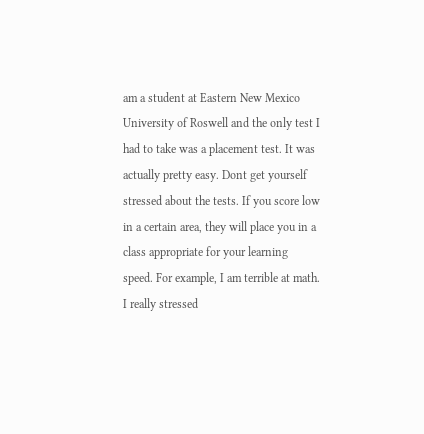am a student at Eastern New Mexico University of Roswell and the only test I had to take was a placement test. It was actually pretty easy. Dont get yourself stressed about the tests. If you score low in a certain area, they will place you in a class appropriate for your learning speed. For example, I am terrible at math. I really stressed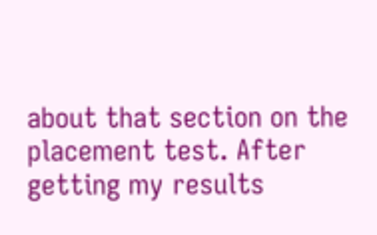about that section on the placement test. After getting my results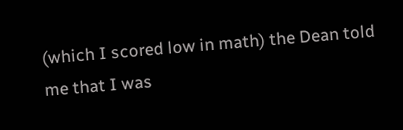(which I scored low in math) the Dean told me that I was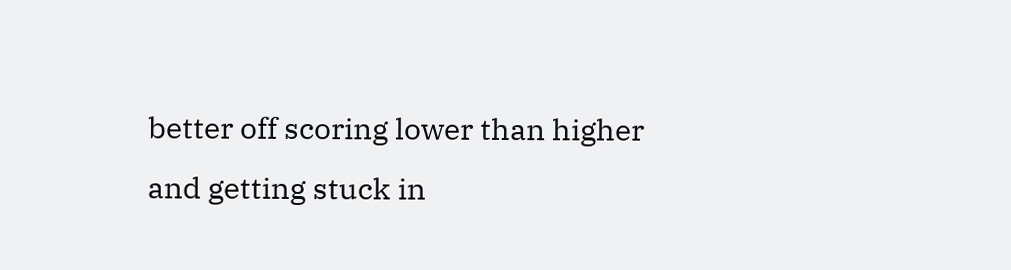better off scoring lower than higher and getting stuck in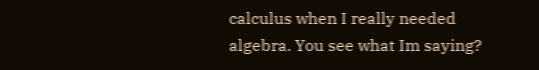calculus when I really needed algebra. You see what Im saying?